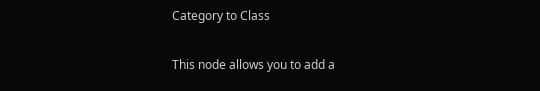Category to Class

This node allows you to add a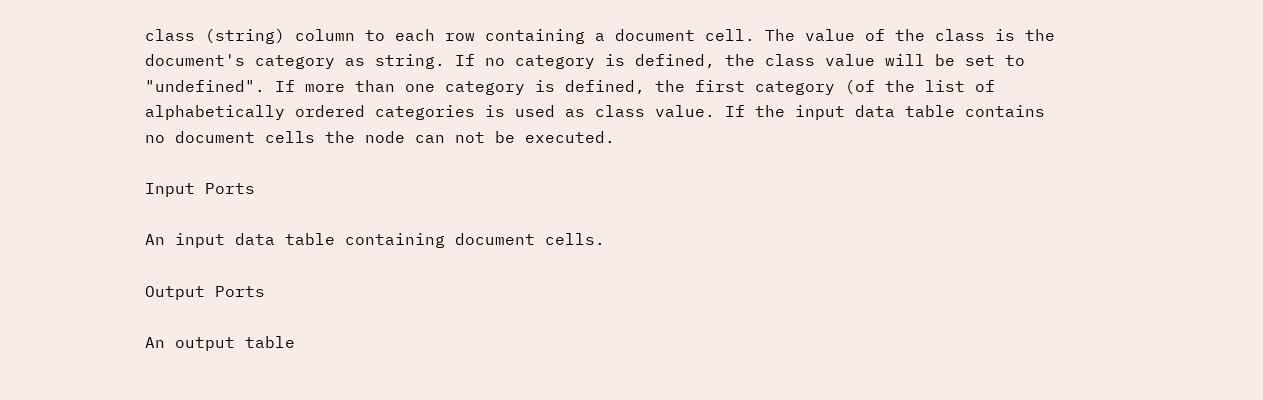class (string) column to each row containing a document cell. The value of the class is the document's category as string. If no category is defined, the class value will be set to "undefined". If more than one category is defined, the first category (of the list of alphabetically ordered categories is used as class value. If the input data table contains no document cells the node can not be executed.

Input Ports

An input data table containing document cells.

Output Ports

An output table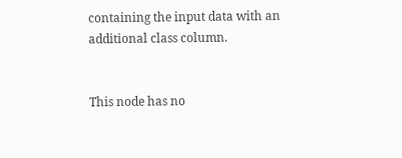containing the input data with an additional class column.


This node has no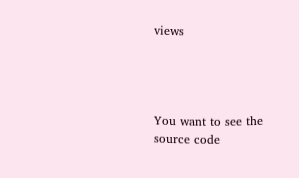views




You want to see the source code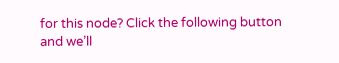for this node? Click the following button and we’ll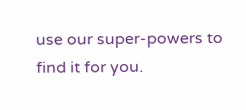use our super-powers to find it for you.